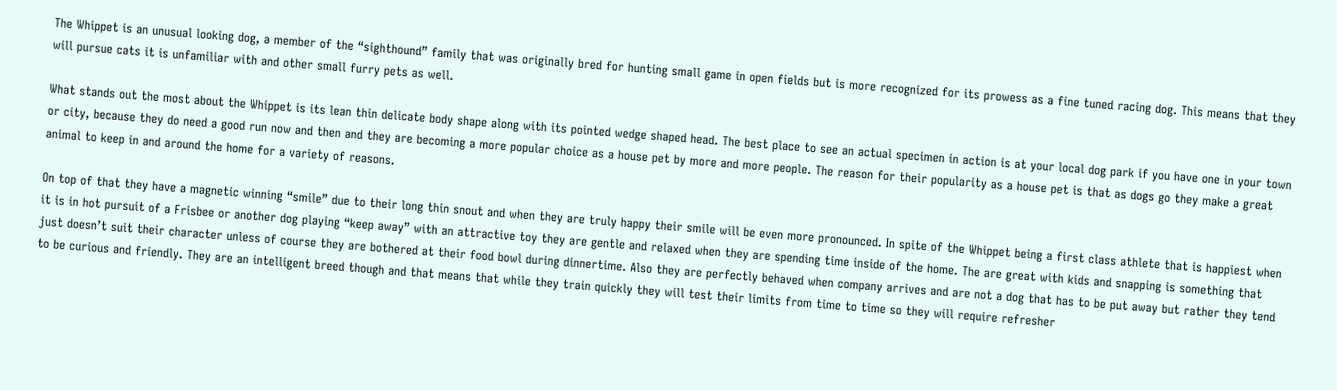The Whippet is an unusual looking dog, a member of the “sighthound” family that was originally bred for hunting small game in open fields but is more recognized for its prowess as a fine tuned racing dog. This means that they will pursue cats it is unfamiliar with and other small furry pets as well.

What stands out the most about the Whippet is its lean thin delicate body shape along with its pointed wedge shaped head. The best place to see an actual specimen in action is at your local dog park if you have one in your town or city, because they do need a good run now and then and they are becoming a more popular choice as a house pet by more and more people. The reason for their popularity as a house pet is that as dogs go they make a great animal to keep in and around the home for a variety of reasons.

On top of that they have a magnetic winning “smile” due to their long thin snout and when they are truly happy their smile will be even more pronounced. In spite of the Whippet being a first class athlete that is happiest when it is in hot pursuit of a Frisbee or another dog playing “keep away” with an attractive toy they are gentle and relaxed when they are spending time inside of the home. The are great with kids and snapping is something that just doesn’t suit their character unless of course they are bothered at their food bowl during dinnertime. Also they are perfectly behaved when company arrives and are not a dog that has to be put away but rather they tend to be curious and friendly. They are an intelligent breed though and that means that while they train quickly they will test their limits from time to time so they will require refresher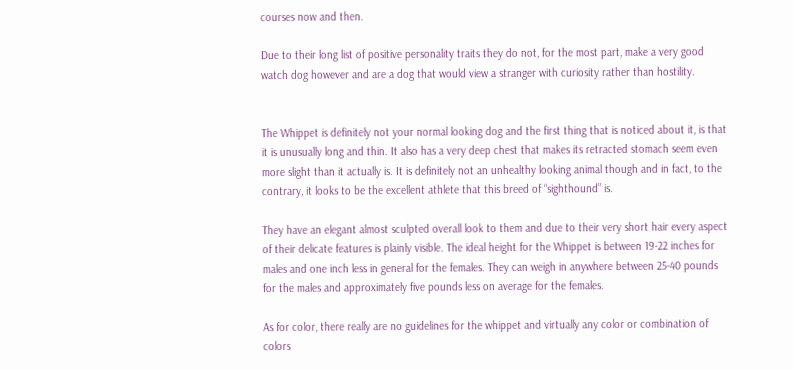courses now and then.

Due to their long list of positive personality traits they do not, for the most part, make a very good watch dog however and are a dog that would view a stranger with curiosity rather than hostility.


The Whippet is definitely not your normal looking dog and the first thing that is noticed about it, is that it is unusually long and thin. It also has a very deep chest that makes its retracted stomach seem even more slight than it actually is. It is definitely not an unhealthy looking animal though and in fact, to the contrary, it looks to be the excellent athlete that this breed of “sighthound” is.

They have an elegant almost sculpted overall look to them and due to their very short hair every aspect of their delicate features is plainly visible. The ideal height for the Whippet is between 19-22 inches for males and one inch less in general for the females. They can weigh in anywhere between 25-40 pounds for the males and approximately five pounds less on average for the females.

As for color, there really are no guidelines for the whippet and virtually any color or combination of colors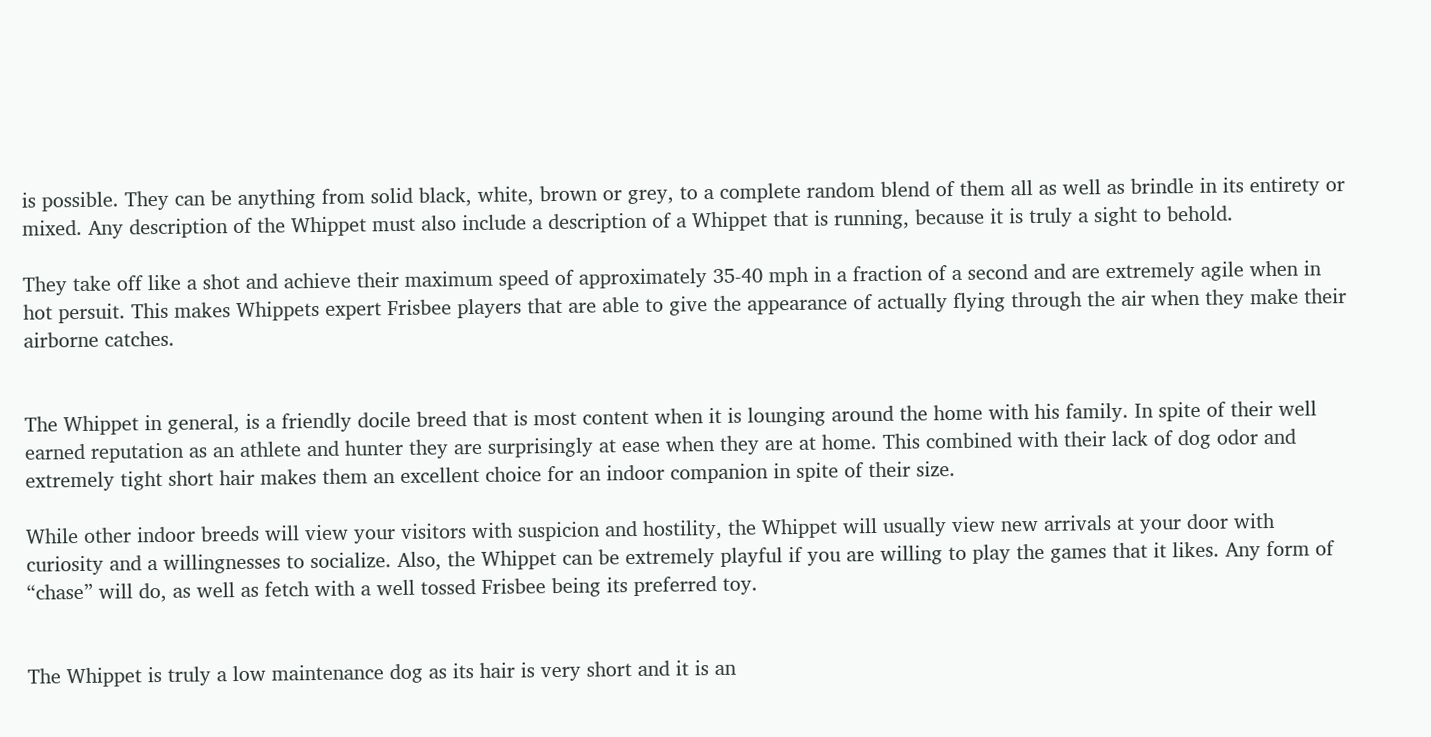is possible. They can be anything from solid black, white, brown or grey, to a complete random blend of them all as well as brindle in its entirety or mixed. Any description of the Whippet must also include a description of a Whippet that is running, because it is truly a sight to behold.

They take off like a shot and achieve their maximum speed of approximately 35-40 mph in a fraction of a second and are extremely agile when in hot persuit. This makes Whippets expert Frisbee players that are able to give the appearance of actually flying through the air when they make their airborne catches.


The Whippet in general, is a friendly docile breed that is most content when it is lounging around the home with his family. In spite of their well earned reputation as an athlete and hunter they are surprisingly at ease when they are at home. This combined with their lack of dog odor and extremely tight short hair makes them an excellent choice for an indoor companion in spite of their size.

While other indoor breeds will view your visitors with suspicion and hostility, the Whippet will usually view new arrivals at your door with curiosity and a willingnesses to socialize. Also, the Whippet can be extremely playful if you are willing to play the games that it likes. Any form of “chase” will do, as well as fetch with a well tossed Frisbee being its preferred toy.


The Whippet is truly a low maintenance dog as its hair is very short and it is an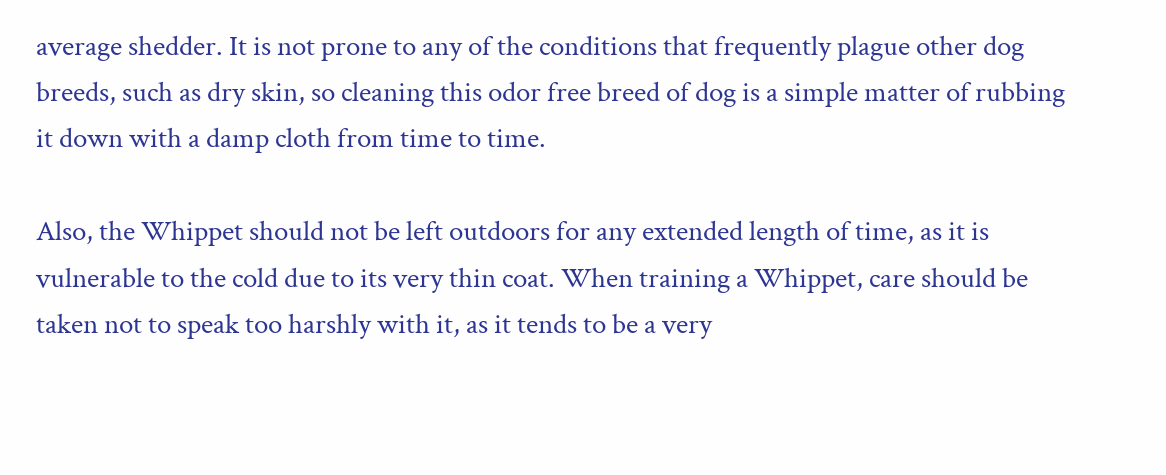average shedder. It is not prone to any of the conditions that frequently plague other dog breeds, such as dry skin, so cleaning this odor free breed of dog is a simple matter of rubbing it down with a damp cloth from time to time.

Also, the Whippet should not be left outdoors for any extended length of time, as it is vulnerable to the cold due to its very thin coat. When training a Whippet, care should be taken not to speak too harshly with it, as it tends to be a very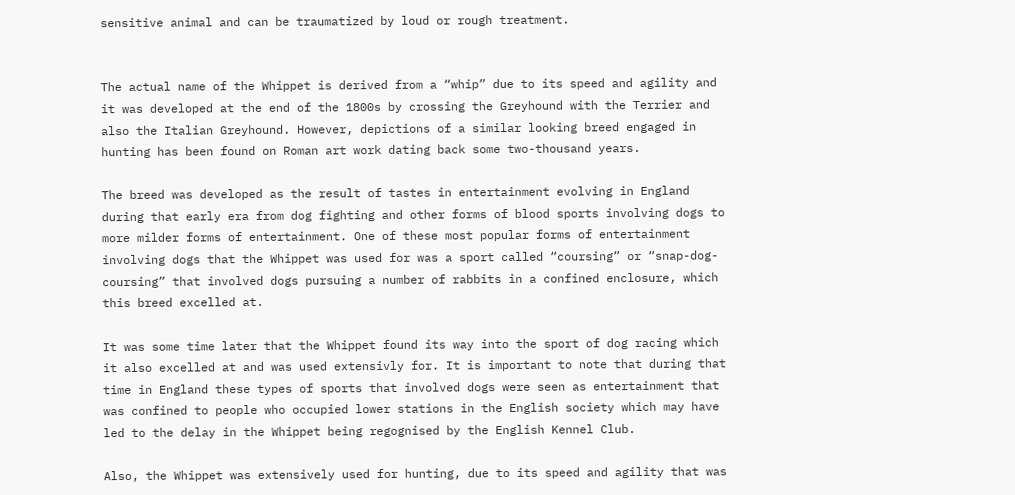sensitive animal and can be traumatized by loud or rough treatment.


The actual name of the Whippet is derived from a “whip” due to its speed and agility and it was developed at the end of the 1800s by crossing the Greyhound with the Terrier and also the Italian Greyhound. However, depictions of a similar looking breed engaged in hunting has been found on Roman art work dating back some two-thousand years.

The breed was developed as the result of tastes in entertainment evolving in England during that early era from dog fighting and other forms of blood sports involving dogs to more milder forms of entertainment. One of these most popular forms of entertainment involving dogs that the Whippet was used for was a sport called “coursing” or “snap-dog-coursing” that involved dogs pursuing a number of rabbits in a confined enclosure, which this breed excelled at.

It was some time later that the Whippet found its way into the sport of dog racing which it also excelled at and was used extensivly for. It is important to note that during that time in England these types of sports that involved dogs were seen as entertainment that was confined to people who occupied lower stations in the English society which may have led to the delay in the Whippet being regognised by the English Kennel Club.

Also, the Whippet was extensively used for hunting, due to its speed and agility that was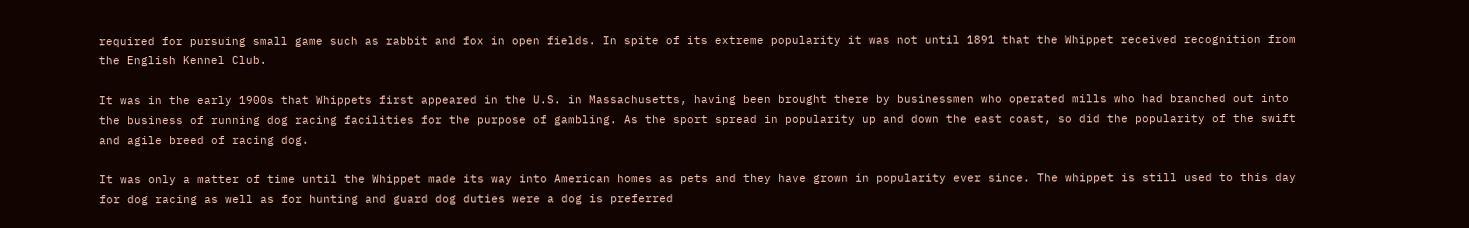required for pursuing small game such as rabbit and fox in open fields. In spite of its extreme popularity it was not until 1891 that the Whippet received recognition from the English Kennel Club.

It was in the early 1900s that Whippets first appeared in the U.S. in Massachusetts, having been brought there by businessmen who operated mills who had branched out into the business of running dog racing facilities for the purpose of gambling. As the sport spread in popularity up and down the east coast, so did the popularity of the swift and agile breed of racing dog.

It was only a matter of time until the Whippet made its way into American homes as pets and they have grown in popularity ever since. The whippet is still used to this day for dog racing as well as for hunting and guard dog duties were a dog is preferred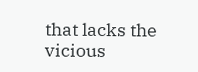that lacks the vicious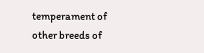temperament of other breeds of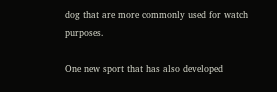dog that are more commonly used for watch purposes.

One new sport that has also developed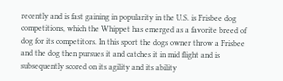recently and is fast gaining in popularity in the U.S. is Frisbee dog competitions, which the Whippet has emerged as a favorite breed of dog for its competitors. In this sport the dogs owner throw a Frisbee and the dog then pursues it and catches it in mid flight and is subsequently scored on its agility and its ability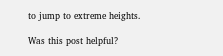to jump to extreme heights.

Was this post helpful?